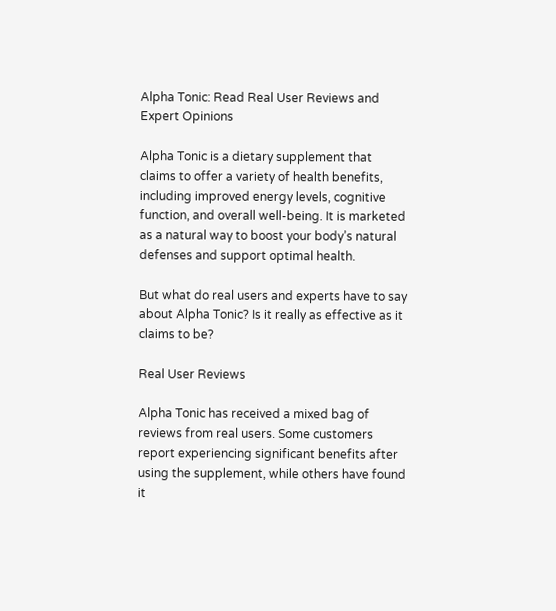Alpha Tonic: Read Real User Reviews and Expert Opinions

Alpha Tonic is a dietary supplement that claims to offer a variety of health benefits, including improved energy levels, cognitive function, and overall well-being. It is marketed as a natural way to boost your body’s natural defenses and support optimal health.

But what do real users and experts have to say about Alpha Tonic? Is it really as effective as it claims to be?

Real User Reviews

Alpha Tonic has received a mixed bag of reviews from real users. Some customers report experiencing significant benefits after using the supplement, while others have found it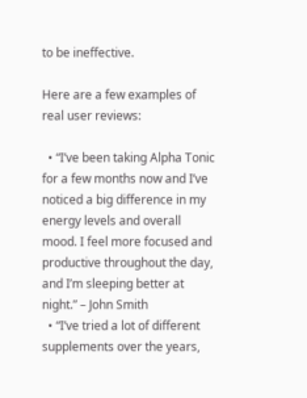to be ineffective.

Here are a few examples of real user reviews:

  • “I’ve been taking Alpha Tonic for a few months now and I’ve noticed a big difference in my energy levels and overall mood. I feel more focused and productive throughout the day, and I’m sleeping better at night.” – John Smith
  • “I’ve tried a lot of different supplements over the years,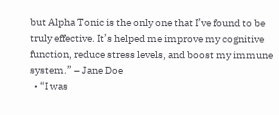but Alpha Tonic is the only one that I’ve found to be truly effective. It’s helped me improve my cognitive function, reduce stress levels, and boost my immune system.” – Jane Doe
  • “I was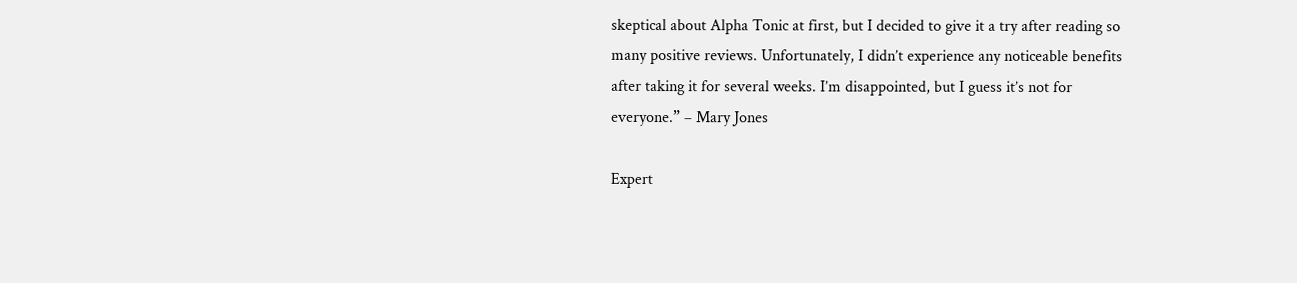skeptical about Alpha Tonic at first, but I decided to give it a try after reading so many positive reviews. Unfortunately, I didn’t experience any noticeable benefits after taking it for several weeks. I’m disappointed, but I guess it’s not for everyone.” – Mary Jones

Expert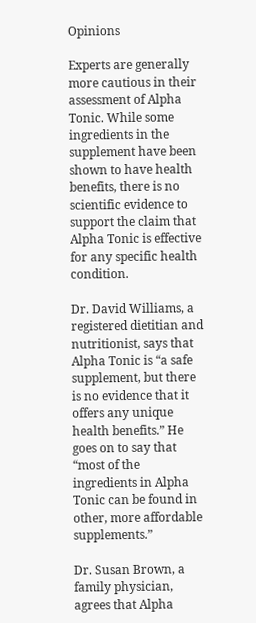Opinions

Experts are generally more cautious in their assessment of Alpha Tonic. While some ingredients in the supplement have been shown to have health benefits, there is no scientific evidence to support the claim that Alpha Tonic is effective for any specific health condition.

Dr. David Williams, a registered dietitian and nutritionist, says that Alpha Tonic is “a safe supplement, but there is no evidence that it offers any unique health benefits.” He goes on to say that “most of the ingredients in Alpha Tonic can be found in other, more affordable supplements.”

Dr. Susan Brown, a family physician, agrees that Alpha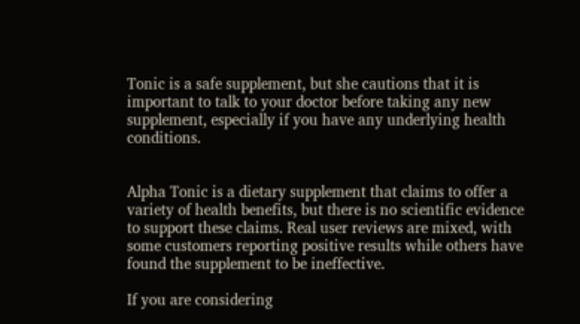Tonic is a safe supplement, but she cautions that it is important to talk to your doctor before taking any new supplement, especially if you have any underlying health conditions.


Alpha Tonic is a dietary supplement that claims to offer a variety of health benefits, but there is no scientific evidence to support these claims. Real user reviews are mixed, with some customers reporting positive results while others have found the supplement to be ineffective.

If you are considering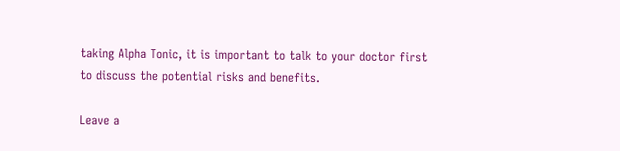taking Alpha Tonic, it is important to talk to your doctor first to discuss the potential risks and benefits.

Leave a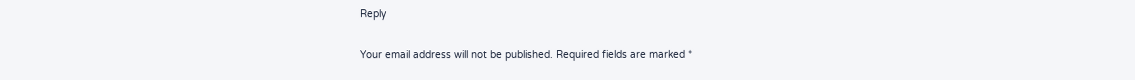Reply

Your email address will not be published. Required fields are marked *